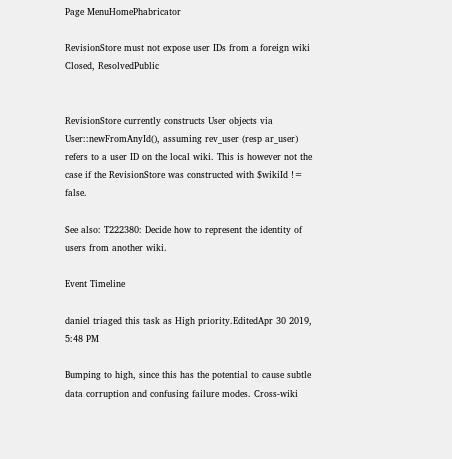Page MenuHomePhabricator

RevisionStore must not expose user IDs from a foreign wiki
Closed, ResolvedPublic


RevisionStore currently constructs User objects via User::newFromAnyId(), assuming rev_user (resp ar_user) refers to a user ID on the local wiki. This is however not the case if the RevisionStore was constructed with $wikiId != false.

See also: T222380: Decide how to represent the identity of users from another wiki.

Event Timeline

daniel triaged this task as High priority.EditedApr 30 2019, 5:48 PM

Bumping to high, since this has the potential to cause subtle data corruption and confusing failure modes. Cross-wiki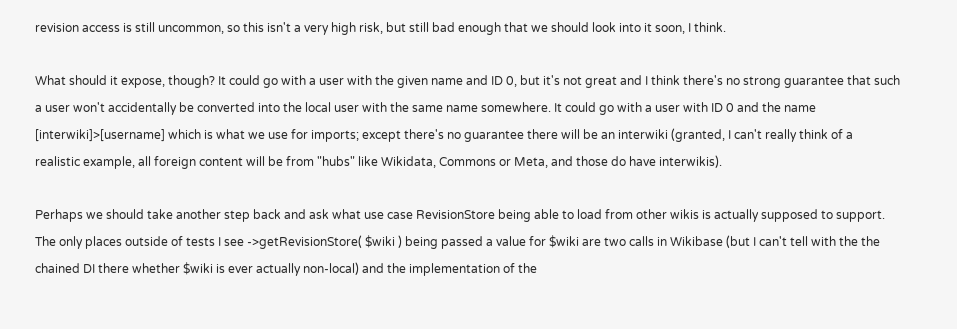revision access is still uncommon, so this isn't a very high risk, but still bad enough that we should look into it soon, I think.

What should it expose, though? It could go with a user with the given name and ID 0, but it's not great and I think there's no strong guarantee that such a user won't accidentally be converted into the local user with the same name somewhere. It could go with a user with ID 0 and the name [interwiki]>[username] which is what we use for imports; except there's no guarantee there will be an interwiki (granted, I can't really think of a realistic example, all foreign content will be from "hubs" like Wikidata, Commons or Meta, and those do have interwikis).

Perhaps we should take another step back and ask what use case RevisionStore being able to load from other wikis is actually supposed to support. The only places outside of tests I see ->getRevisionStore( $wiki ) being passed a value for $wiki are two calls in Wikibase (but I can't tell with the the chained DI there whether $wiki is ever actually non-local) and the implementation of the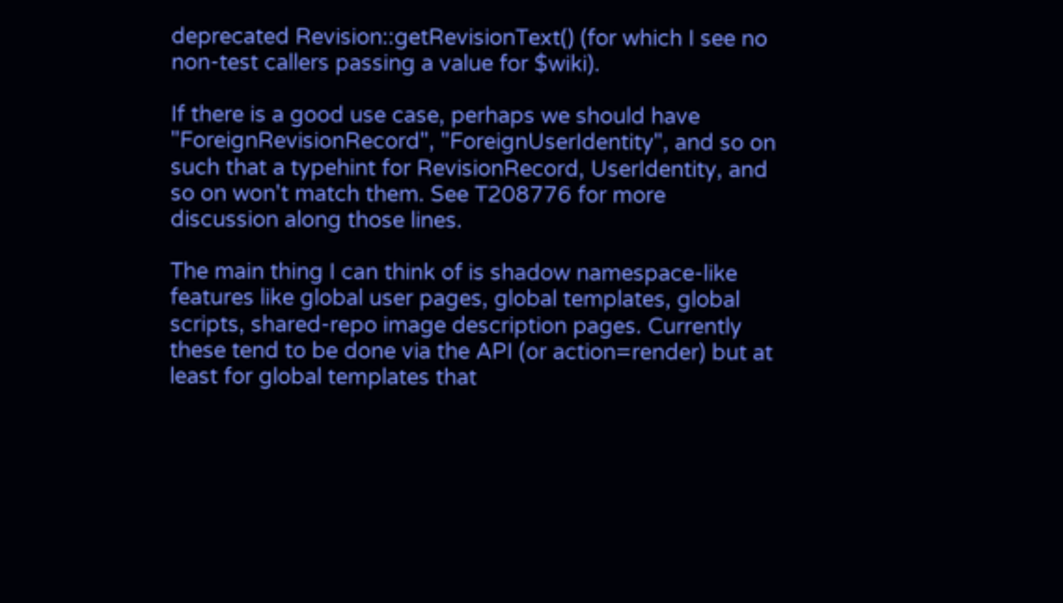deprecated Revision::getRevisionText() (for which I see no non-test callers passing a value for $wiki).

If there is a good use case, perhaps we should have "ForeignRevisionRecord", "ForeignUserIdentity", and so on such that a typehint for RevisionRecord, UserIdentity, and so on won't match them. See T208776 for more discussion along those lines.

The main thing I can think of is shadow namespace-like features like global user pages, global templates, global scripts, shared-repo image description pages. Currently these tend to be done via the API (or action=render) but at least for global templates that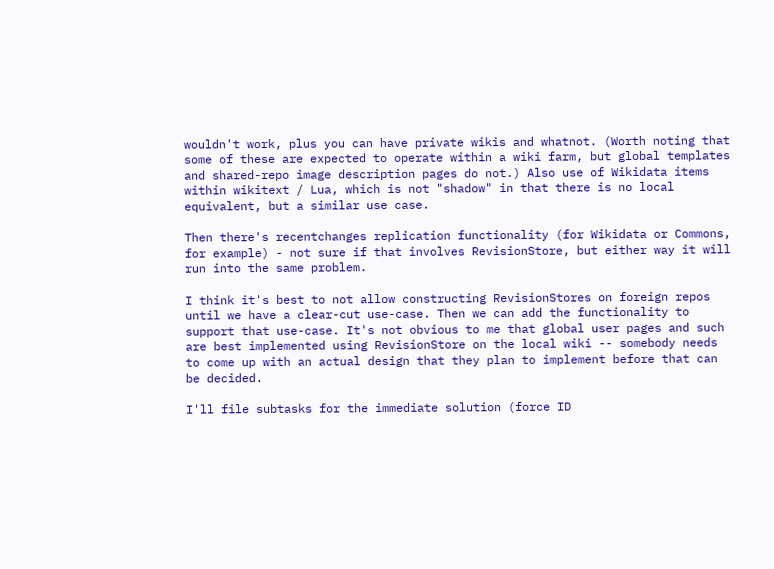wouldn't work, plus you can have private wikis and whatnot. (Worth noting that some of these are expected to operate within a wiki farm, but global templates and shared-repo image description pages do not.) Also use of Wikidata items within wikitext / Lua, which is not "shadow" in that there is no local equivalent, but a similar use case.

Then there's recentchanges replication functionality (for Wikidata or Commons, for example) - not sure if that involves RevisionStore, but either way it will run into the same problem.

I think it's best to not allow constructing RevisionStores on foreign repos until we have a clear-cut use-case. Then we can add the functionality to support that use-case. It's not obvious to me that global user pages and such are best implemented using RevisionStore on the local wiki -- somebody needs to come up with an actual design that they plan to implement before that can be decided.

I'll file subtasks for the immediate solution (force ID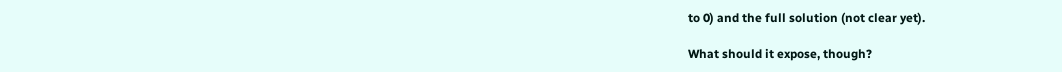to 0) and the full solution (not clear yet).

What should it expose, though?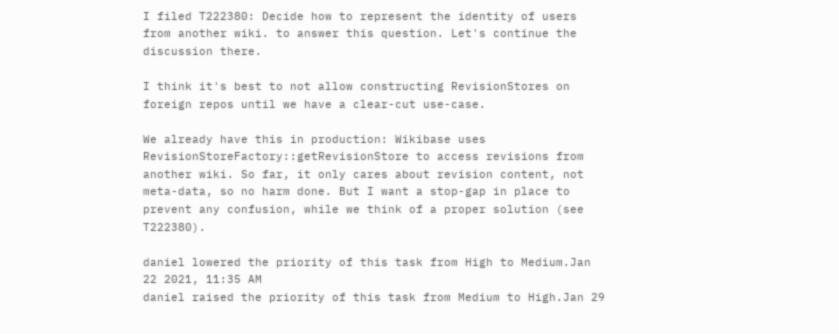I filed T222380: Decide how to represent the identity of users from another wiki. to answer this question. Let's continue the discussion there.

I think it's best to not allow constructing RevisionStores on foreign repos until we have a clear-cut use-case.

We already have this in production: Wikibase uses RevisionStoreFactory::getRevisionStore to access revisions from another wiki. So far, it only cares about revision content, not meta-data, so no harm done. But I want a stop-gap in place to prevent any confusion, while we think of a proper solution (see T222380).

daniel lowered the priority of this task from High to Medium.Jan 22 2021, 11:35 AM
daniel raised the priority of this task from Medium to High.Jan 29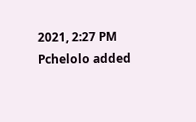2021, 2:27 PM
Pchelolo added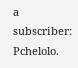a subscriber: Pchelolo.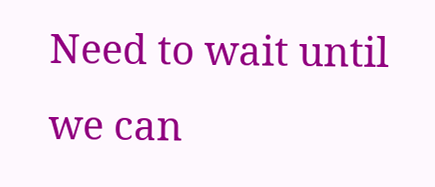Need to wait until we can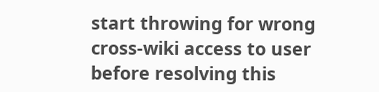start throwing for wrong cross-wiki access to user before resolving this